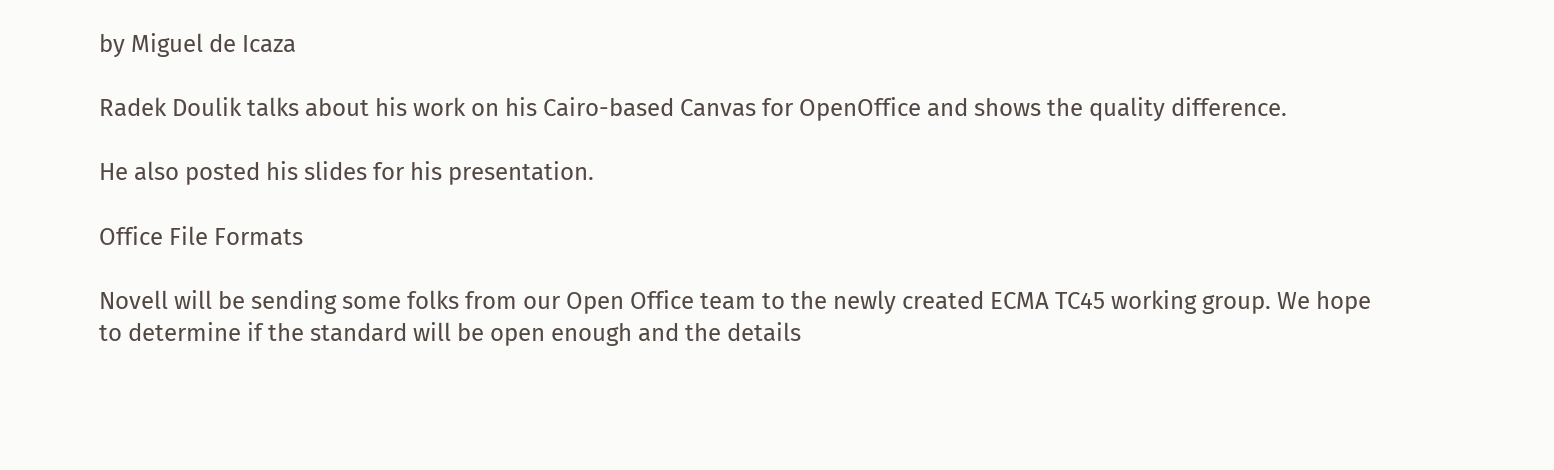by Miguel de Icaza

Radek Doulik talks about his work on his Cairo-based Canvas for OpenOffice and shows the quality difference.

He also posted his slides for his presentation.

Office File Formats

Novell will be sending some folks from our Open Office team to the newly created ECMA TC45 working group. We hope to determine if the standard will be open enough and the details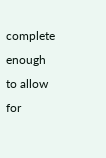complete enough to allow for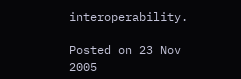interoperability.

Posted on 23 Nov 2005